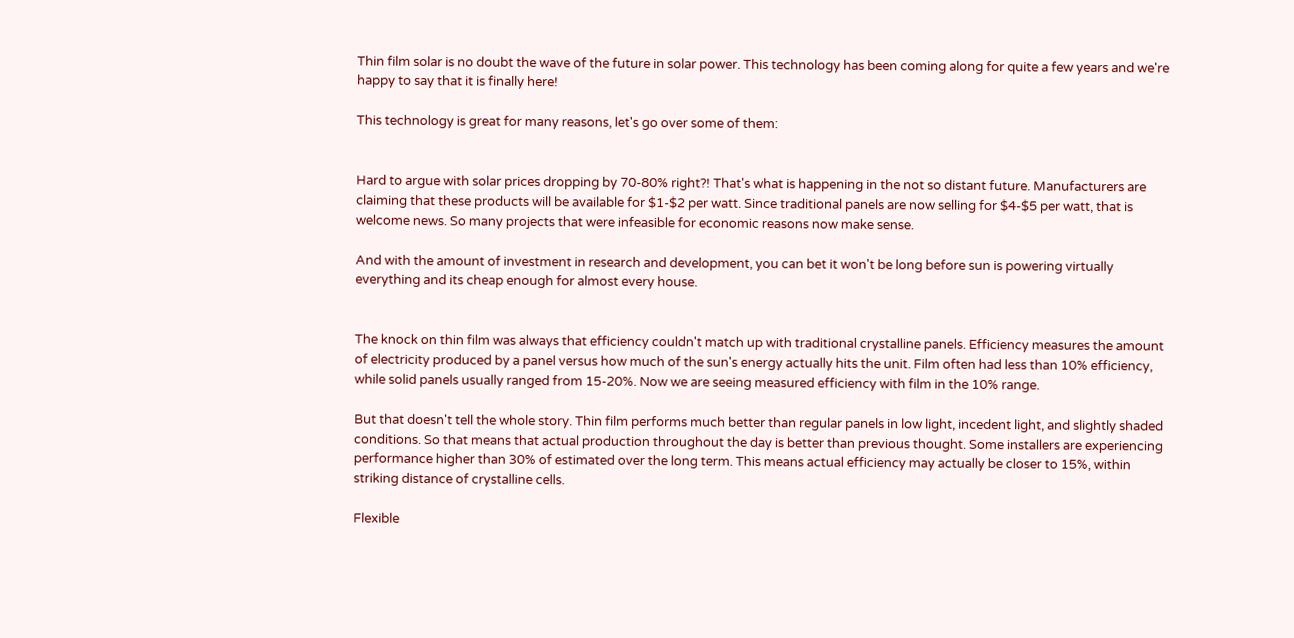Thin film solar is no doubt the wave of the future in solar power. This technology has been coming along for quite a few years and we're happy to say that it is finally here!

This technology is great for many reasons, let's go over some of them:


Hard to argue with solar prices dropping by 70-80% right?! That's what is happening in the not so distant future. Manufacturers are claiming that these products will be available for $1-$2 per watt. Since traditional panels are now selling for $4-$5 per watt, that is welcome news. So many projects that were infeasible for economic reasons now make sense.

And with the amount of investment in research and development, you can bet it won't be long before sun is powering virtually everything and its cheap enough for almost every house.


The knock on thin film was always that efficiency couldn't match up with traditional crystalline panels. Efficiency measures the amount of electricity produced by a panel versus how much of the sun's energy actually hits the unit. Film often had less than 10% efficiency, while solid panels usually ranged from 15-20%. Now we are seeing measured efficiency with film in the 10% range.

But that doesn't tell the whole story. Thin film performs much better than regular panels in low light, incedent light, and slightly shaded conditions. So that means that actual production throughout the day is better than previous thought. Some installers are experiencing performance higher than 30% of estimated over the long term. This means actual efficiency may actually be closer to 15%, within striking distance of crystalline cells.

Flexible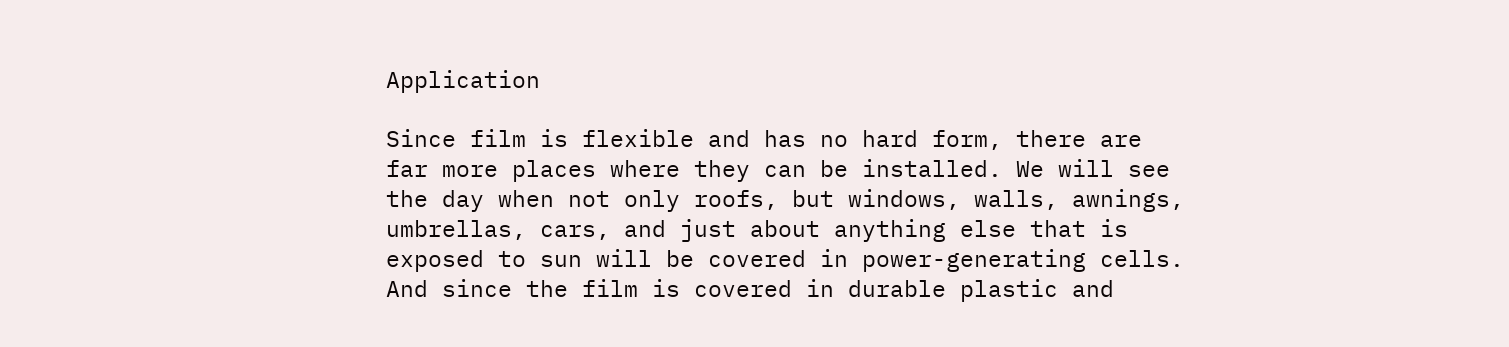Application

Since film is flexible and has no hard form, there are far more places where they can be installed. We will see the day when not only roofs, but windows, walls, awnings, umbrellas, cars, and just about anything else that is exposed to sun will be covered in power-generating cells. And since the film is covered in durable plastic and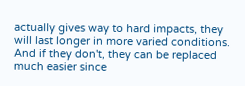actually gives way to hard impacts, they will last longer in more varied conditions. And if they don't, they can be replaced much easier since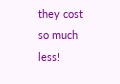they cost so much less!